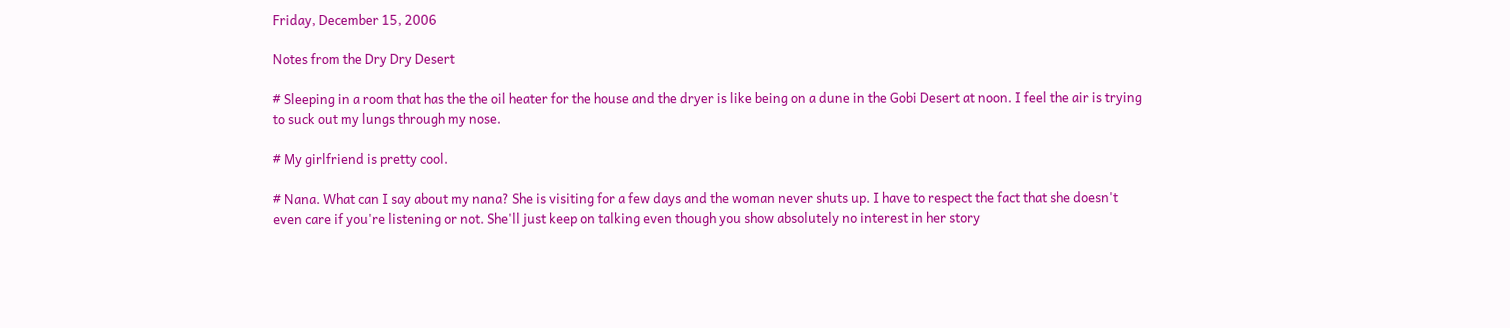Friday, December 15, 2006

Notes from the Dry Dry Desert

# Sleeping in a room that has the the oil heater for the house and the dryer is like being on a dune in the Gobi Desert at noon. I feel the air is trying to suck out my lungs through my nose.

# My girlfriend is pretty cool.

# Nana. What can I say about my nana? She is visiting for a few days and the woman never shuts up. I have to respect the fact that she doesn't even care if you're listening or not. She'll just keep on talking even though you show absolutely no interest in her story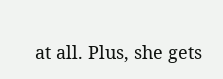at all. Plus, she gets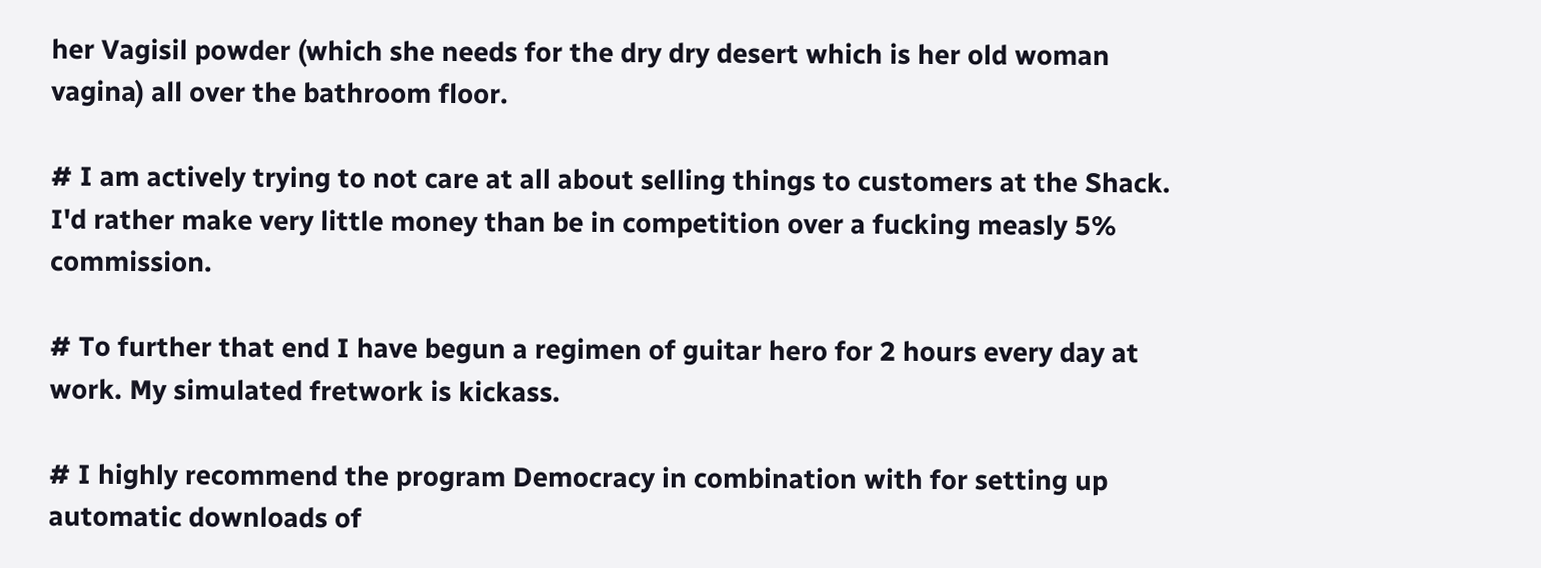her Vagisil powder (which she needs for the dry dry desert which is her old woman vagina) all over the bathroom floor.

# I am actively trying to not care at all about selling things to customers at the Shack. I'd rather make very little money than be in competition over a fucking measly 5% commission.

# To further that end I have begun a regimen of guitar hero for 2 hours every day at work. My simulated fretwork is kickass.

# I highly recommend the program Democracy in combination with for setting up automatic downloads of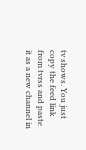tv shows. You just copy the feed link from tvrss and paste it as a new channel in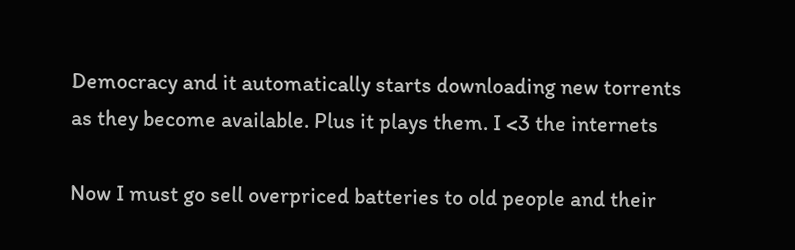Democracy and it automatically starts downloading new torrents as they become available. Plus it plays them. I <3 the internets

Now I must go sell overpriced batteries to old people and their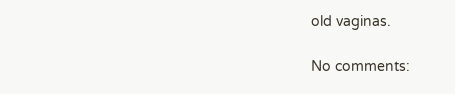old vaginas.

No comments: